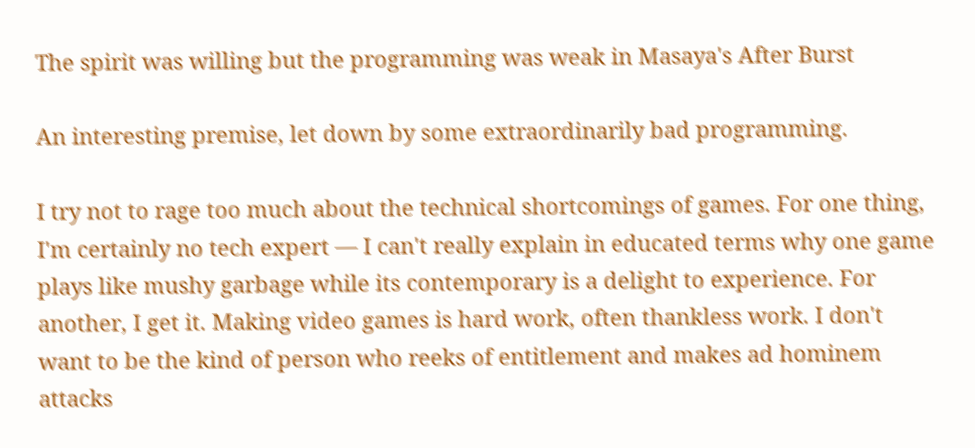The spirit was willing but the programming was weak in Masaya's After Burst

An interesting premise, let down by some extraordinarily bad programming.

I try not to rage too much about the technical shortcomings of games. For one thing, I'm certainly no tech expert — I can't really explain in educated terms why one game plays like mushy garbage while its contemporary is a delight to experience. For another, I get it. Making video games is hard work, often thankless work. I don't want to be the kind of person who reeks of entitlement and makes ad hominem attacks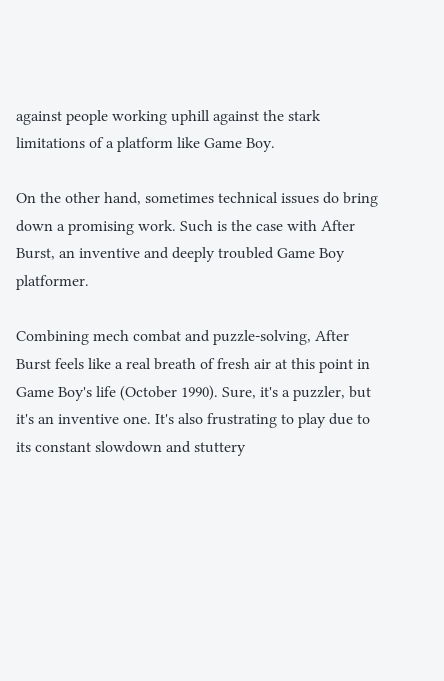against people working uphill against the stark limitations of a platform like Game Boy.

On the other hand, sometimes technical issues do bring down a promising work. Such is the case with After Burst, an inventive and deeply troubled Game Boy platformer.

Combining mech combat and puzzle-solving, After Burst feels like a real breath of fresh air at this point in Game Boy's life (October 1990). Sure, it's a puzzler, but it's an inventive one. It's also frustrating to play due to its constant slowdown and stuttery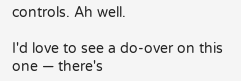controls. Ah well.

I'd love to see a do-over on this one — there's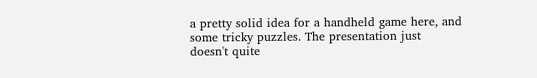a pretty solid idea for a handheld game here, and some tricky puzzles. The presentation just doesn't quite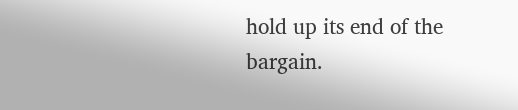hold up its end of the bargain.